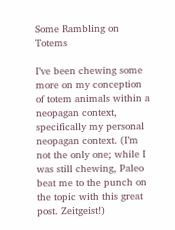Some Rambling on Totems

I’ve been chewing some more on my conception of totem animals within a neopagan context, specifically my personal neopagan context. (I’m not the only one; while I was still chewing, Paleo beat me to the punch on the topic with this great post. Zeitgeist!)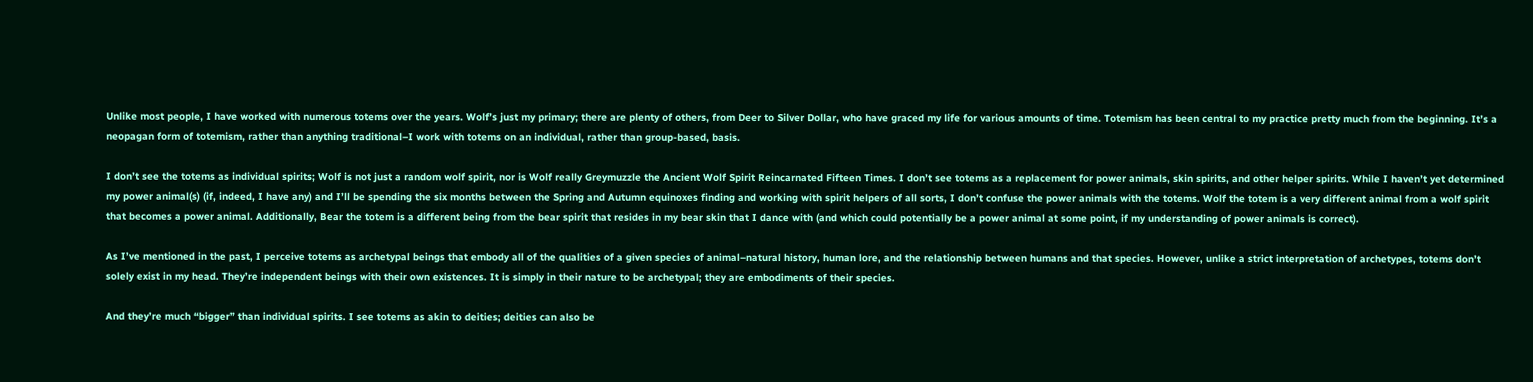Unlike most people, I have worked with numerous totems over the years. Wolf’s just my primary; there are plenty of others, from Deer to Silver Dollar, who have graced my life for various amounts of time. Totemism has been central to my practice pretty much from the beginning. It’s a neopagan form of totemism, rather than anything traditional–I work with totems on an individual, rather than group-based, basis.

I don’t see the totems as individual spirits; Wolf is not just a random wolf spirit, nor is Wolf really Greymuzzle the Ancient Wolf Spirit Reincarnated Fifteen Times. I don’t see totems as a replacement for power animals, skin spirits, and other helper spirits. While I haven’t yet determined my power animal(s) (if, indeed, I have any) and I’ll be spending the six months between the Spring and Autumn equinoxes finding and working with spirit helpers of all sorts, I don’t confuse the power animals with the totems. Wolf the totem is a very different animal from a wolf spirit that becomes a power animal. Additionally, Bear the totem is a different being from the bear spirit that resides in my bear skin that I dance with (and which could potentially be a power animal at some point, if my understanding of power animals is correct).

As I’ve mentioned in the past, I perceive totems as archetypal beings that embody all of the qualities of a given species of animal–natural history, human lore, and the relationship between humans and that species. However, unlike a strict interpretation of archetypes, totems don’t solely exist in my head. They’re independent beings with their own existences. It is simply in their nature to be archetypal; they are embodiments of their species.

And they’re much “bigger” than individual spirits. I see totems as akin to deities; deities can also be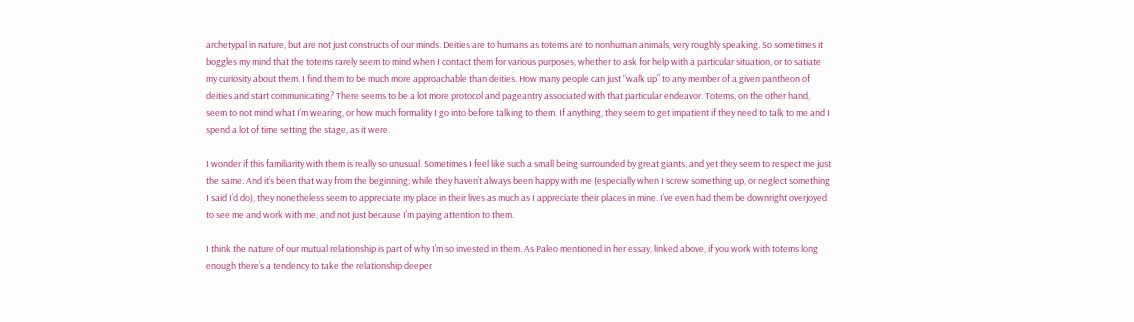archetypal in nature, but are not just constructs of our minds. Deities are to humans as totems are to nonhuman animals, very roughly speaking. So sometimes it boggles my mind that the totems rarely seem to mind when I contact them for various purposes, whether to ask for help with a particular situation, or to satiate my curiosity about them. I find them to be much more approachable than deities. How many people can just “walk up” to any member of a given pantheon of deities and start communicating? There seems to be a lot more protocol and pageantry associated with that particular endeavor. Totems, on the other hand, seem to not mind what I’m wearing, or how much formality I go into before talking to them. If anything, they seem to get impatient if they need to talk to me and I spend a lot of time setting the stage, as it were.

I wonder if this familiarity with them is really so unusual. Sometimes I feel like such a small being surrounded by great giants, and yet they seem to respect me just the same. And it’s been that way from the beginning; while they haven’t always been happy with me (especially when I screw something up, or neglect something I said I’d do), they nonetheless seem to appreciate my place in their lives as much as I appreciate their places in mine. I’ve even had them be downright overjoyed to see me and work with me, and not just because I’m paying attention to them.

I think the nature of our mutual relationship is part of why I’m so invested in them. As Paleo mentioned in her essay, linked above, if you work with totems long enough there’s a tendency to take the relationship deeper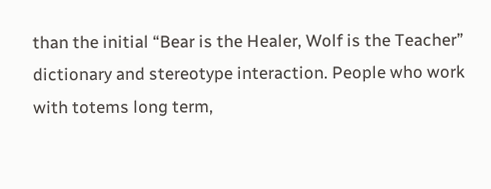than the initial “Bear is the Healer, Wolf is the Teacher” dictionary and stereotype interaction. People who work with totems long term,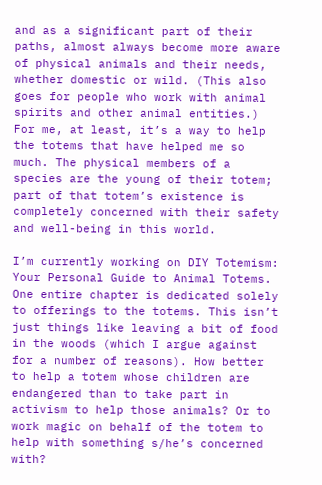and as a significant part of their paths, almost always become more aware of physical animals and their needs, whether domestic or wild. (This also goes for people who work with animal spirits and other animal entities.) For me, at least, it’s a way to help the totems that have helped me so much. The physical members of a species are the young of their totem; part of that totem’s existence is completely concerned with their safety and well-being in this world.

I’m currently working on DIY Totemism: Your Personal Guide to Animal Totems. One entire chapter is dedicated solely to offerings to the totems. This isn’t just things like leaving a bit of food in the woods (which I argue against for a number of reasons). How better to help a totem whose children are endangered than to take part in activism to help those animals? Or to work magic on behalf of the totem to help with something s/he’s concerned with?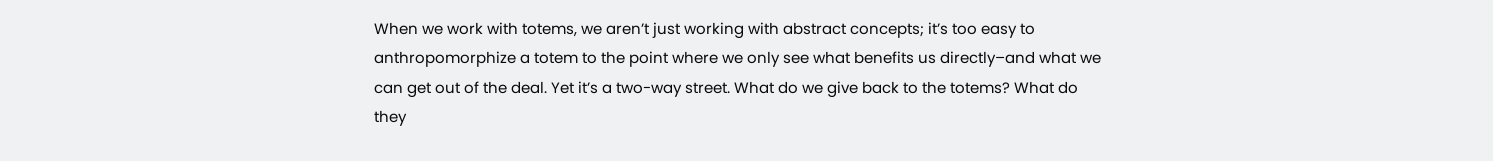When we work with totems, we aren’t just working with abstract concepts; it’s too easy to anthropomorphize a totem to the point where we only see what benefits us directly–and what we can get out of the deal. Yet it’s a two-way street. What do we give back to the totems? What do they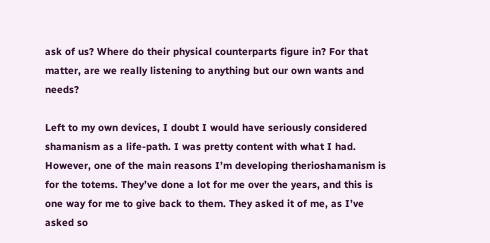ask of us? Where do their physical counterparts figure in? For that matter, are we really listening to anything but our own wants and needs?

Left to my own devices, I doubt I would have seriously considered shamanism as a life-path. I was pretty content with what I had. However, one of the main reasons I’m developing therioshamanism is for the totems. They’ve done a lot for me over the years, and this is one way for me to give back to them. They asked it of me, as I’ve asked so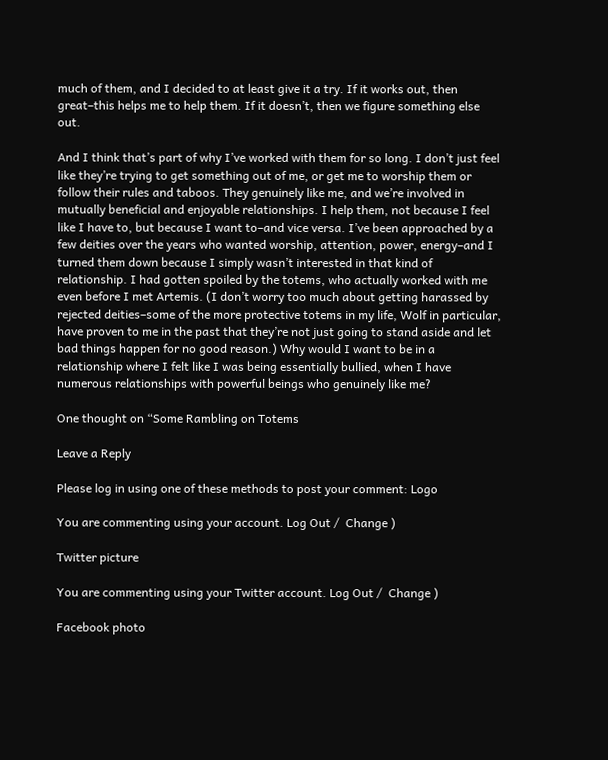much of them, and I decided to at least give it a try. If it works out, then great–this helps me to help them. If it doesn’t, then we figure something else out.

And I think that’s part of why I’ve worked with them for so long. I don’t just feel like they’re trying to get something out of me, or get me to worship them or follow their rules and taboos. They genuinely like me, and we’re involved in mutually beneficial and enjoyable relationships. I help them, not because I feel like I have to, but because I want to–and vice versa. I’ve been approached by a few deities over the years who wanted worship, attention, power, energy–and I turned them down because I simply wasn’t interested in that kind of relationship. I had gotten spoiled by the totems, who actually worked with me even before I met Artemis. (I don’t worry too much about getting harassed by rejected deities–some of the more protective totems in my life, Wolf in particular, have proven to me in the past that they’re not just going to stand aside and let bad things happen for no good reason.) Why would I want to be in a relationship where I felt like I was being essentially bullied, when I have numerous relationships with powerful beings who genuinely like me?

One thought on “Some Rambling on Totems

Leave a Reply

Please log in using one of these methods to post your comment: Logo

You are commenting using your account. Log Out /  Change )

Twitter picture

You are commenting using your Twitter account. Log Out /  Change )

Facebook photo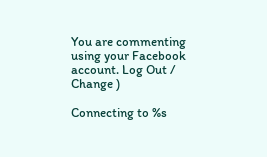You are commenting using your Facebook account. Log Out /  Change )

Connecting to %s